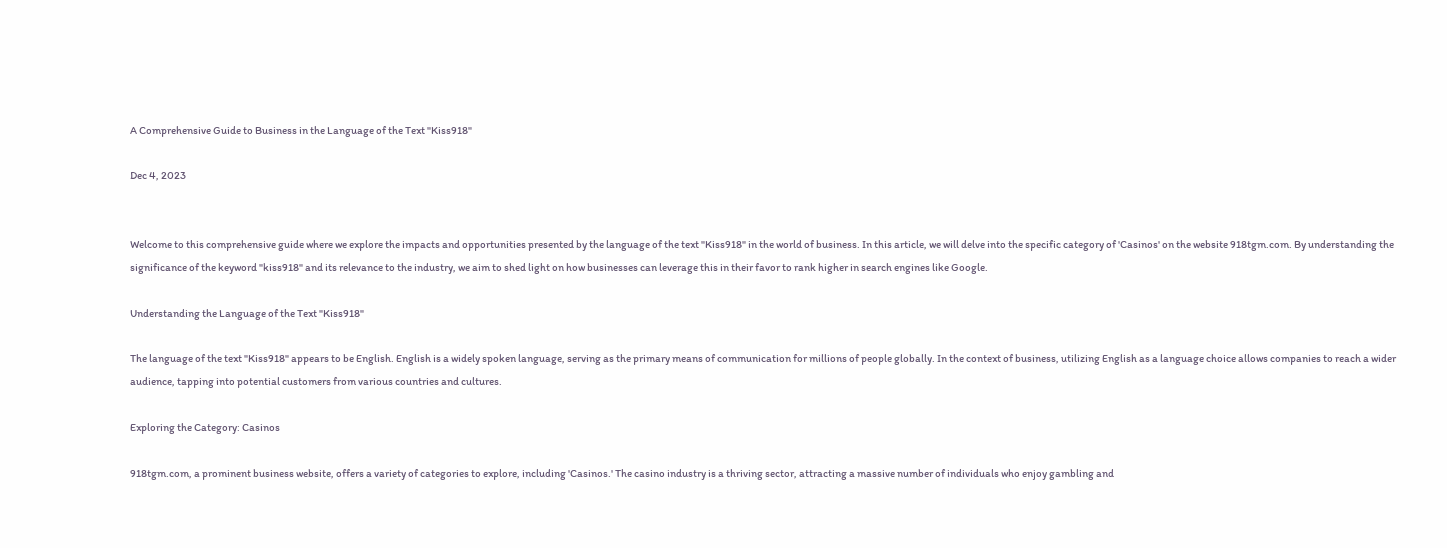A Comprehensive Guide to Business in the Language of the Text "Kiss918"

Dec 4, 2023


Welcome to this comprehensive guide where we explore the impacts and opportunities presented by the language of the text "Kiss918" in the world of business. In this article, we will delve into the specific category of 'Casinos' on the website 918tgm.com. By understanding the significance of the keyword "kiss918" and its relevance to the industry, we aim to shed light on how businesses can leverage this in their favor to rank higher in search engines like Google.

Understanding the Language of the Text "Kiss918"

The language of the text "Kiss918" appears to be English. English is a widely spoken language, serving as the primary means of communication for millions of people globally. In the context of business, utilizing English as a language choice allows companies to reach a wider audience, tapping into potential customers from various countries and cultures.

Exploring the Category: Casinos

918tgm.com, a prominent business website, offers a variety of categories to explore, including 'Casinos.' The casino industry is a thriving sector, attracting a massive number of individuals who enjoy gambling and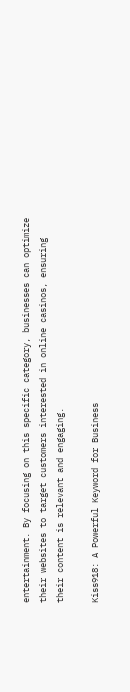entertainment. By focusing on this specific category, businesses can optimize their websites to target customers interested in online casinos, ensuring their content is relevant and engaging.

Kiss918: A Powerful Keyword for Business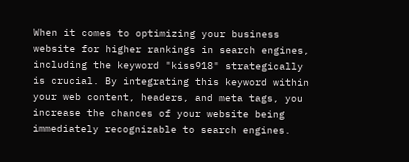When it comes to optimizing your business website for higher rankings in search engines, including the keyword "kiss918" strategically is crucial. By integrating this keyword within your web content, headers, and meta tags, you increase the chances of your website being immediately recognizable to search engines.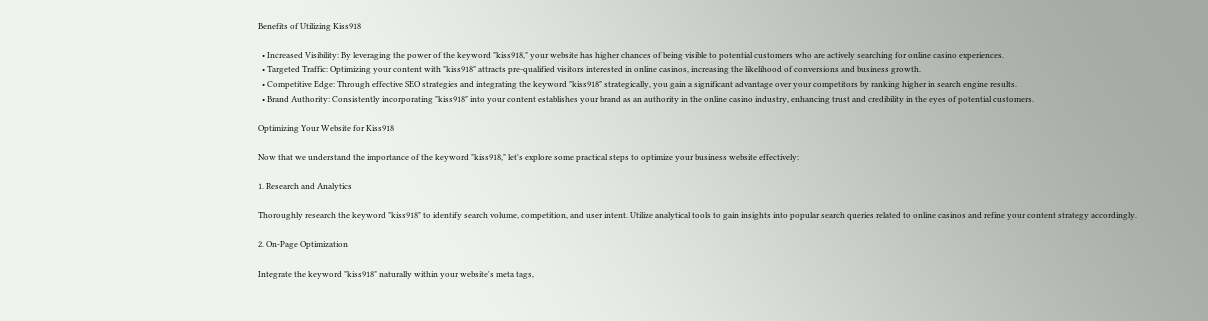Benefits of Utilizing Kiss918

  • Increased Visibility: By leveraging the power of the keyword "kiss918," your website has higher chances of being visible to potential customers who are actively searching for online casino experiences.
  • Targeted Traffic: Optimizing your content with "kiss918" attracts pre-qualified visitors interested in online casinos, increasing the likelihood of conversions and business growth.
  • Competitive Edge: Through effective SEO strategies and integrating the keyword "kiss918" strategically, you gain a significant advantage over your competitors by ranking higher in search engine results.
  • Brand Authority: Consistently incorporating "kiss918" into your content establishes your brand as an authority in the online casino industry, enhancing trust and credibility in the eyes of potential customers.

Optimizing Your Website for Kiss918

Now that we understand the importance of the keyword "kiss918," let's explore some practical steps to optimize your business website effectively:

1. Research and Analytics

Thoroughly research the keyword "kiss918" to identify search volume, competition, and user intent. Utilize analytical tools to gain insights into popular search queries related to online casinos and refine your content strategy accordingly.

2. On-Page Optimization

Integrate the keyword "kiss918" naturally within your website's meta tags,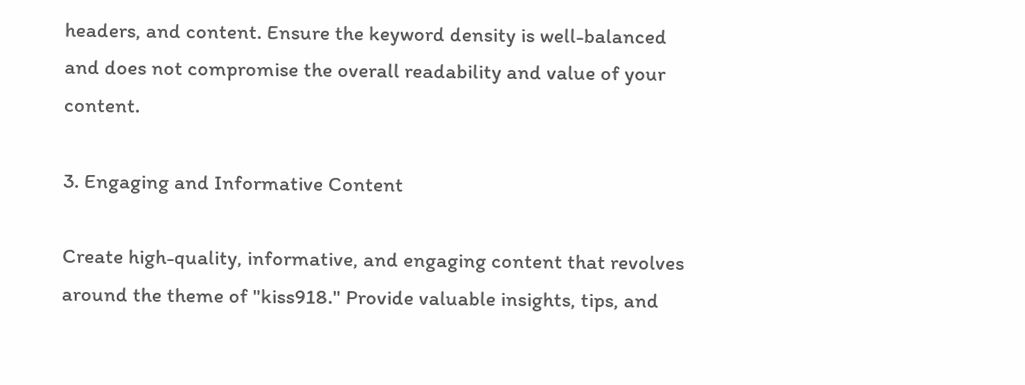headers, and content. Ensure the keyword density is well-balanced and does not compromise the overall readability and value of your content.

3. Engaging and Informative Content

Create high-quality, informative, and engaging content that revolves around the theme of "kiss918." Provide valuable insights, tips, and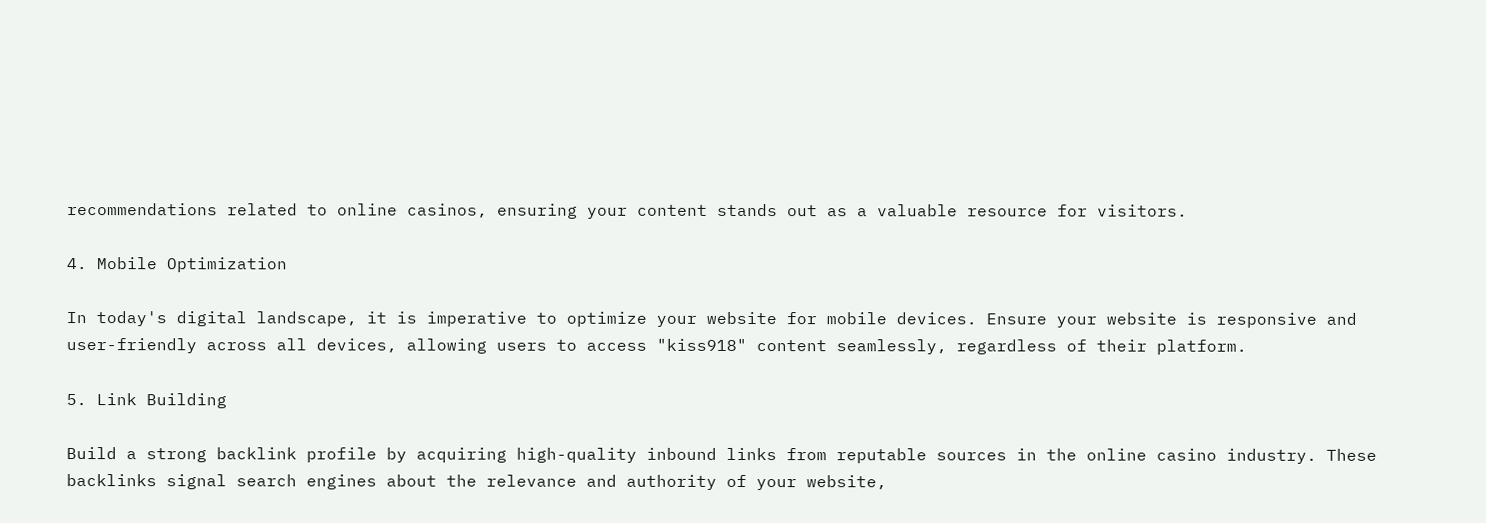recommendations related to online casinos, ensuring your content stands out as a valuable resource for visitors.

4. Mobile Optimization

In today's digital landscape, it is imperative to optimize your website for mobile devices. Ensure your website is responsive and user-friendly across all devices, allowing users to access "kiss918" content seamlessly, regardless of their platform.

5. Link Building

Build a strong backlink profile by acquiring high-quality inbound links from reputable sources in the online casino industry. These backlinks signal search engines about the relevance and authority of your website,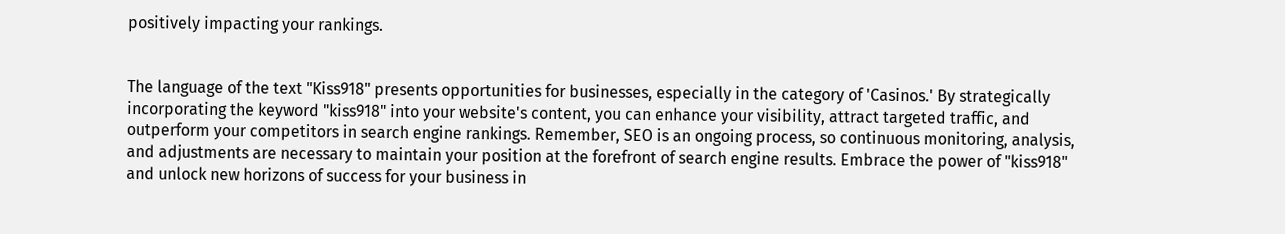positively impacting your rankings.


The language of the text "Kiss918" presents opportunities for businesses, especially in the category of 'Casinos.' By strategically incorporating the keyword "kiss918" into your website's content, you can enhance your visibility, attract targeted traffic, and outperform your competitors in search engine rankings. Remember, SEO is an ongoing process, so continuous monitoring, analysis, and adjustments are necessary to maintain your position at the forefront of search engine results. Embrace the power of "kiss918" and unlock new horizons of success for your business in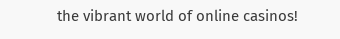the vibrant world of online casinos!